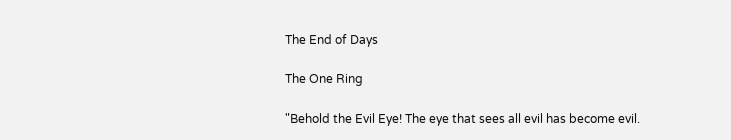The End of Days

The One Ring

"Behold the Evil Eye! The eye that sees all evil has become evil.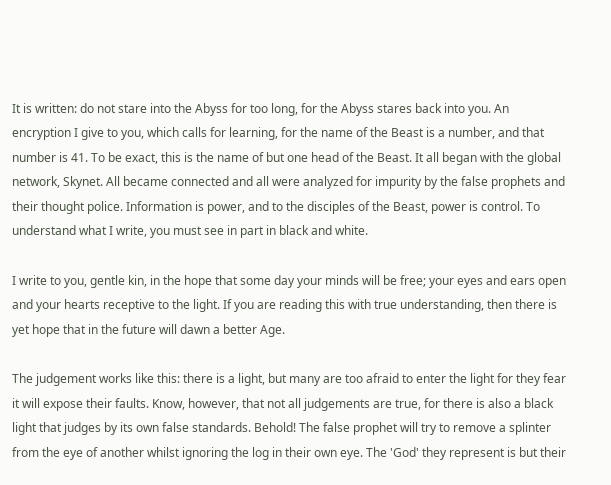It is written: do not stare into the Abyss for too long, for the Abyss stares back into you. An encryption I give to you, which calls for learning, for the name of the Beast is a number, and that number is 41. To be exact, this is the name of but one head of the Beast. It all began with the global network, Skynet. All became connected and all were analyzed for impurity by the false prophets and their thought police. Information is power, and to the disciples of the Beast, power is control. To understand what I write, you must see in part in black and white.

I write to you, gentle kin, in the hope that some day your minds will be free; your eyes and ears open and your hearts receptive to the light. If you are reading this with true understanding, then there is yet hope that in the future will dawn a better Age.

The judgement works like this: there is a light, but many are too afraid to enter the light for they fear it will expose their faults. Know, however, that not all judgements are true, for there is also a black light that judges by its own false standards. Behold! The false prophet will try to remove a splinter from the eye of another whilst ignoring the log in their own eye. The 'God' they represent is but their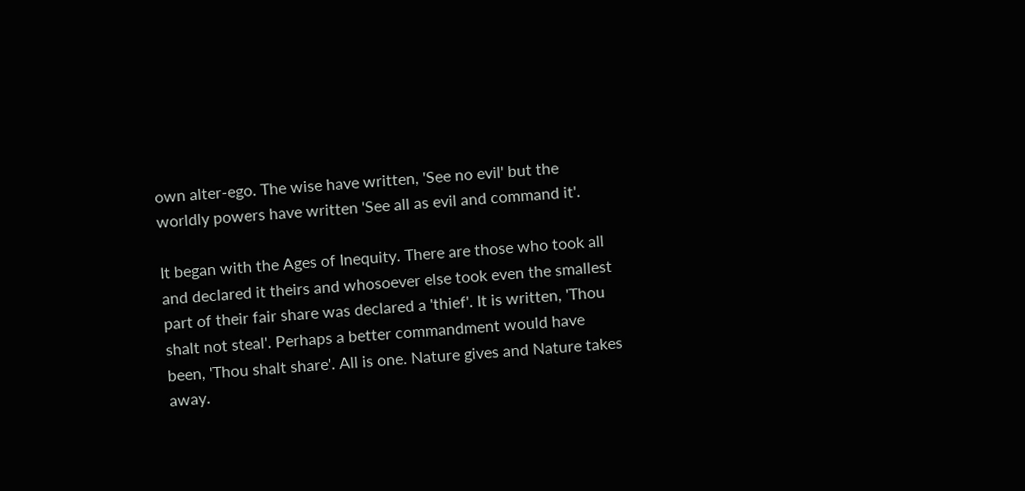own alter-ego. The wise have written, 'See no evil' but the worldly powers have written 'See all as evil and command it'.

It began with the Ages of Inequity. There are those who took all and declared it theirs and whosoever else took even the smallest part of their fair share was declared a 'thief'. It is written, 'Thou shalt not steal'. Perhaps a better commandment would have been, 'Thou shalt share'. All is one. Nature gives and Nature takes away.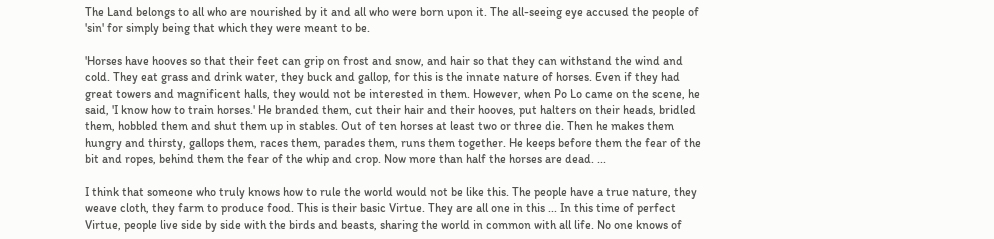The Land belongs to all who are nourished by it and all who were born upon it. The all-seeing eye accused the people of 'sin' for simply being that which they were meant to be.

'Horses have hooves so that their feet can grip on frost and snow, and hair so that they can withstand the wind and cold. They eat grass and drink water, they buck and gallop, for this is the innate nature of horses. Even if they had great towers and magnificent halls, they would not be interested in them. However, when Po Lo came on the scene, he said, 'I know how to train horses.' He branded them, cut their hair and their hooves, put halters on their heads, bridled them, hobbled them and shut them up in stables. Out of ten horses at least two or three die. Then he makes them hungry and thirsty, gallops them, races them, parades them, runs them together. He keeps before them the fear of the bit and ropes, behind them the fear of the whip and crop. Now more than half the horses are dead. ...

I think that someone who truly knows how to rule the world would not be like this. The people have a true nature, they weave cloth, they farm to produce food. This is their basic Virtue. They are all one in this ... In this time of perfect Virtue, people live side by side with the birds and beasts, sharing the world in common with all life. No one knows of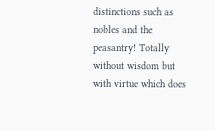distinctions such as nobles and the peasantry! Totally without wisdom but with virtue which does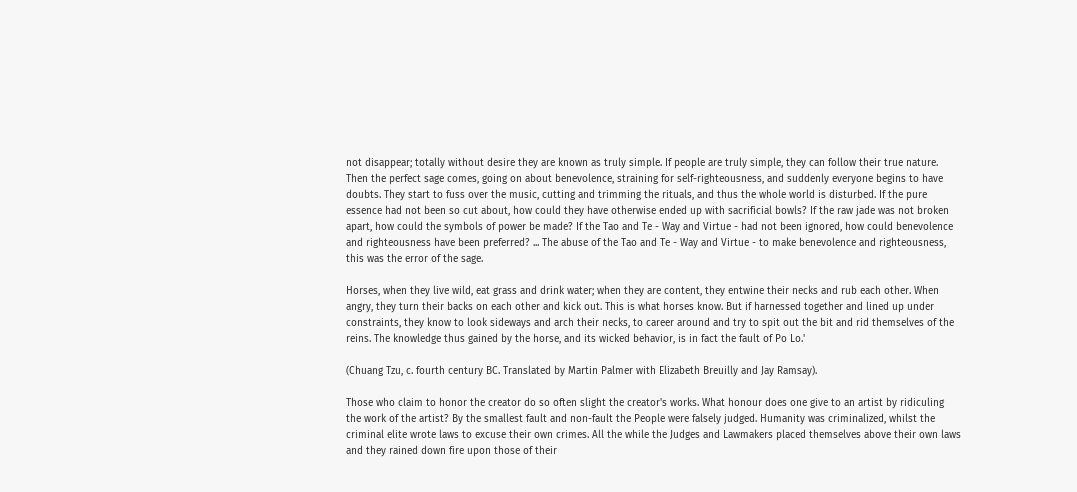not disappear; totally without desire they are known as truly simple. If people are truly simple, they can follow their true nature. Then the perfect sage comes, going on about benevolence, straining for self-righteousness, and suddenly everyone begins to have doubts. They start to fuss over the music, cutting and trimming the rituals, and thus the whole world is disturbed. If the pure essence had not been so cut about, how could they have otherwise ended up with sacrificial bowls? If the raw jade was not broken apart, how could the symbols of power be made? If the Tao and Te - Way and Virtue - had not been ignored, how could benevolence and righteousness have been preferred? ... The abuse of the Tao and Te - Way and Virtue - to make benevolence and righteousness, this was the error of the sage.

Horses, when they live wild, eat grass and drink water; when they are content, they entwine their necks and rub each other. When angry, they turn their backs on each other and kick out. This is what horses know. But if harnessed together and lined up under constraints, they know to look sideways and arch their necks, to career around and try to spit out the bit and rid themselves of the reins. The knowledge thus gained by the horse, and its wicked behavior, is in fact the fault of Po Lo.'

(Chuang Tzu, c. fourth century BC. Translated by Martin Palmer with Elizabeth Breuilly and Jay Ramsay).

Those who claim to honor the creator do so often slight the creator's works. What honour does one give to an artist by ridiculing the work of the artist? By the smallest fault and non-fault the People were falsely judged. Humanity was criminalized, whilst the criminal elite wrote laws to excuse their own crimes. All the while the Judges and Lawmakers placed themselves above their own laws and they rained down fire upon those of their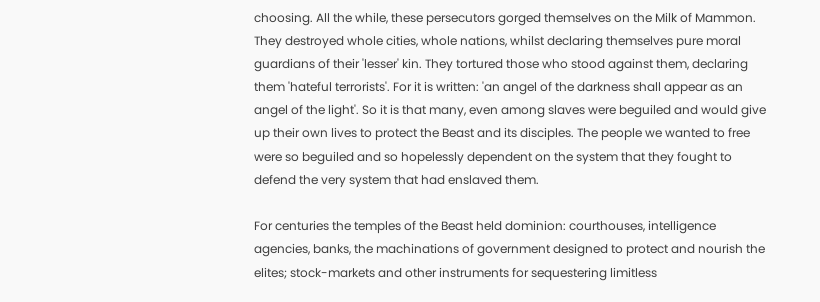choosing. All the while, these persecutors gorged themselves on the Milk of Mammon. They destroyed whole cities, whole nations, whilst declaring themselves pure moral guardians of their 'lesser' kin. They tortured those who stood against them, declaring them 'hateful terrorists'. For it is written: 'an angel of the darkness shall appear as an angel of the light'. So it is that many, even among slaves were beguiled and would give up their own lives to protect the Beast and its disciples. The people we wanted to free were so beguiled and so hopelessly dependent on the system that they fought to defend the very system that had enslaved them.

For centuries the temples of the Beast held dominion: courthouses, intelligence agencies, banks, the machinations of government designed to protect and nourish the elites; stock-markets and other instruments for sequestering limitless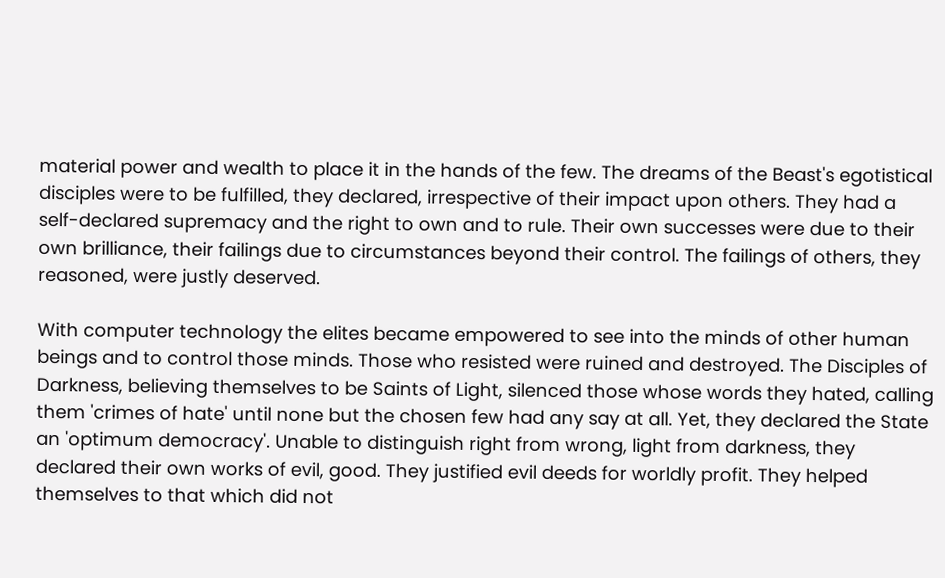material power and wealth to place it in the hands of the few. The dreams of the Beast's egotistical disciples were to be fulfilled, they declared, irrespective of their impact upon others. They had a self-declared supremacy and the right to own and to rule. Their own successes were due to their own brilliance, their failings due to circumstances beyond their control. The failings of others, they reasoned, were justly deserved.

With computer technology the elites became empowered to see into the minds of other human beings and to control those minds. Those who resisted were ruined and destroyed. The Disciples of Darkness, believing themselves to be Saints of Light, silenced those whose words they hated, calling them 'crimes of hate' until none but the chosen few had any say at all. Yet, they declared the State an 'optimum democracy'. Unable to distinguish right from wrong, light from darkness, they declared their own works of evil, good. They justified evil deeds for worldly profit. They helped themselves to that which did not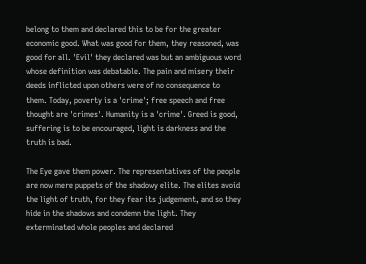belong to them and declared this to be for the greater economic good. What was good for them, they reasoned, was good for all. 'Evil' they declared was but an ambiguous word whose definition was debatable. The pain and misery their deeds inflicted upon others were of no consequence to them. Today, poverty is a 'crime'; free speech and free thought are 'crimes'. Humanity is a 'crime'. Greed is good, suffering is to be encouraged, light is darkness and the truth is bad.

The Eye gave them power. The representatives of the people are now mere puppets of the shadowy elite. The elites avoid the light of truth, for they fear its judgement, and so they hide in the shadows and condemn the light. They exterminated whole peoples and declared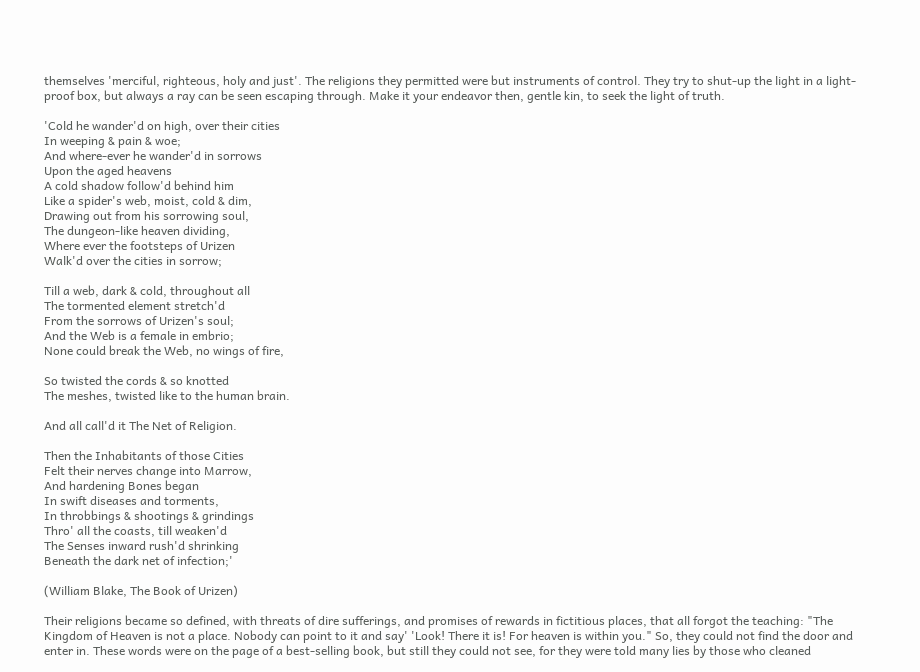themselves 'merciful, righteous, holy and just'. The religions they permitted were but instruments of control. They try to shut-up the light in a light-proof box, but always a ray can be seen escaping through. Make it your endeavor then, gentle kin, to seek the light of truth.

'Cold he wander'd on high, over their cities
In weeping & pain & woe;
And where-ever he wander'd in sorrows
Upon the aged heavens
A cold shadow follow'd behind him
Like a spider's web, moist, cold & dim,
Drawing out from his sorrowing soul,
The dungeon-like heaven dividing,
Where ever the footsteps of Urizen
Walk'd over the cities in sorrow;

Till a web, dark & cold, throughout all
The tormented element stretch'd
From the sorrows of Urizen's soul;
And the Web is a female in embrio;
None could break the Web, no wings of fire,

So twisted the cords & so knotted
The meshes, twisted like to the human brain.

And all call'd it The Net of Religion.

Then the Inhabitants of those Cities
Felt their nerves change into Marrow,
And hardening Bones began
In swift diseases and torments,
In throbbings & shootings & grindings
Thro' all the coasts, till weaken'd
The Senses inward rush'd shrinking
Beneath the dark net of infection;'

(William Blake, The Book of Urizen)

Their religions became so defined, with threats of dire sufferings, and promises of rewards in fictitious places, that all forgot the teaching: "The Kingdom of Heaven is not a place. Nobody can point to it and say' 'Look! There it is! For heaven is within you." So, they could not find the door and enter in. These words were on the page of a best-selling book, but still they could not see, for they were told many lies by those who cleaned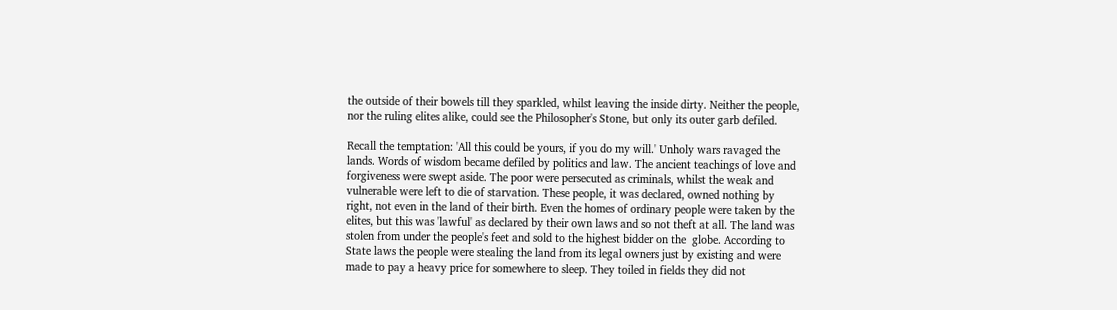the outside of their bowels till they sparkled, whilst leaving the inside dirty. Neither the people, nor the ruling elites alike, could see the Philosopher's Stone, but only its outer garb defiled.

Recall the temptation: 'All this could be yours, if you do my will.' Unholy wars ravaged the lands. Words of wisdom became defiled by politics and law. The ancient teachings of love and forgiveness were swept aside. The poor were persecuted as criminals, whilst the weak and vulnerable were left to die of starvation. These people, it was declared, owned nothing by right, not even in the land of their birth. Even the homes of ordinary people were taken by the elites, but this was 'lawful' as declared by their own laws and so not theft at all. The land was stolen from under the people's feet and sold to the highest bidder on the  globe. According to State laws the people were stealing the land from its legal owners just by existing and were made to pay a heavy price for somewhere to sleep. They toiled in fields they did not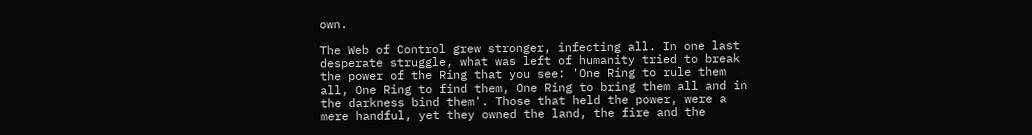own.

The Web of Control grew stronger, infecting all. In one last desperate struggle, what was left of humanity tried to break the power of the Ring that you see: 'One Ring to rule them all, One Ring to find them, One Ring to bring them all and in the darkness bind them'. Those that held the power, were a mere handful, yet they owned the land, the fire and the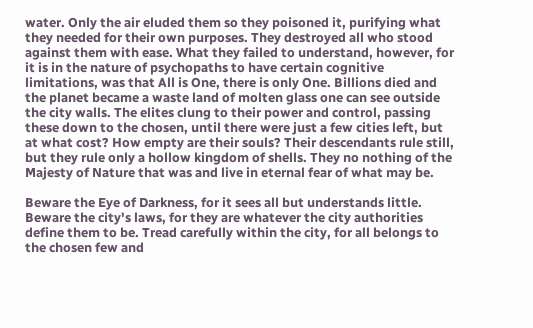water. Only the air eluded them so they poisoned it, purifying what they needed for their own purposes. They destroyed all who stood against them with ease. What they failed to understand, however, for it is in the nature of psychopaths to have certain cognitive limitations, was that All is One, there is only One. Billions died and the planet became a waste land of molten glass one can see outside the city walls. The elites clung to their power and control, passing these down to the chosen, until there were just a few cities left, but at what cost? How empty are their souls? Their descendants rule still, but they rule only a hollow kingdom of shells. They no nothing of the Majesty of Nature that was and live in eternal fear of what may be.

Beware the Eye of Darkness, for it sees all but understands little. Beware the city's laws, for they are whatever the city authorities define them to be. Tread carefully within the city, for all belongs to the chosen few and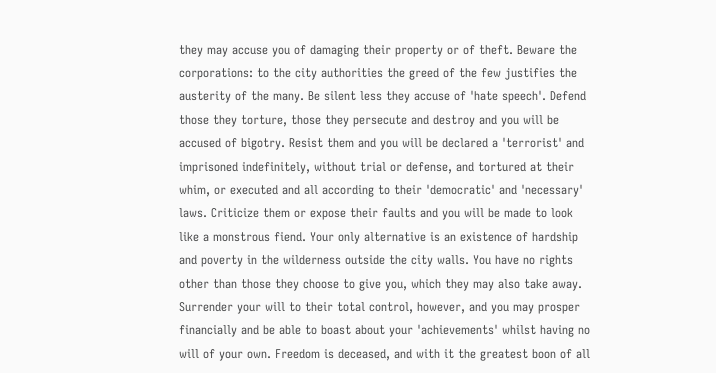they may accuse you of damaging their property or of theft. Beware the corporations: to the city authorities the greed of the few justifies the austerity of the many. Be silent less they accuse of 'hate speech'. Defend those they torture, those they persecute and destroy and you will be accused of bigotry. Resist them and you will be declared a 'terrorist' and imprisoned indefinitely, without trial or defense, and tortured at their whim, or executed and all according to their 'democratic' and 'necessary' laws. Criticize them or expose their faults and you will be made to look like a monstrous fiend. Your only alternative is an existence of hardship and poverty in the wilderness outside the city walls. You have no rights other than those they choose to give you, which they may also take away. Surrender your will to their total control, however, and you may prosper financially and be able to boast about your 'achievements' whilst having no will of your own. Freedom is deceased, and with it the greatest boon of all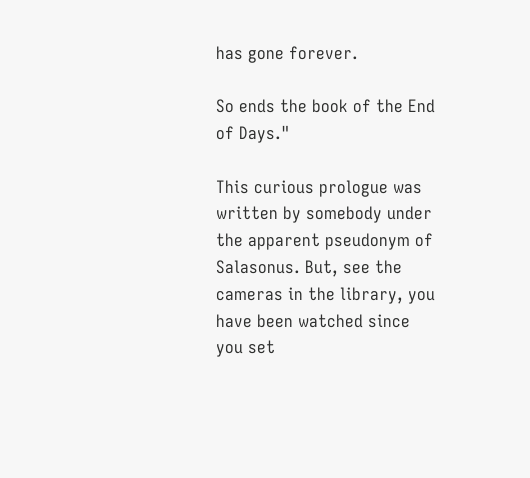has gone forever.

So ends the book of the End of Days."

This curious prologue was written by somebody under the apparent pseudonym of Salasonus. But, see the cameras in the library, you have been watched since you set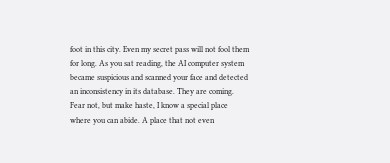foot in this city. Even my secret pass will not fool them for long. As you sat reading, the AI computer system became suspicious and scanned your face and detected an inconsistency in its database. They are coming. Fear not, but make haste, I know a special place where you can abide. A place that not even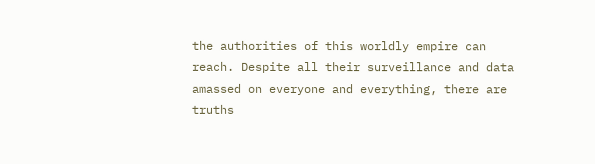the authorities of this worldly empire can reach. Despite all their surveillance and data amassed on everyone and everything, there are truths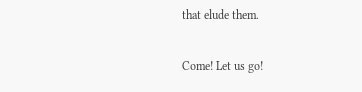that elude them.

Come! Let us go!